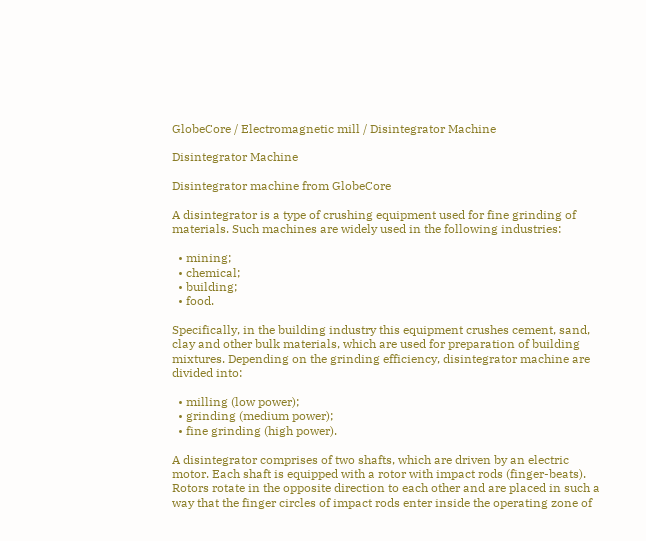GlobeCore / Electromagnetic mill / Disintegrator Machine

Disintegrator Machine

Disintegrator machine from GlobeCore

A disintegrator is a type of crushing equipment used for fine grinding of materials. Such machines are widely used in the following industries:

  • mining;
  • chemical;
  • building;
  • food.

Specifically, in the building industry this equipment crushes cement, sand, clay and other bulk materials, which are used for preparation of building mixtures. Depending on the grinding efficiency, disintegrator machine are divided into:

  • milling (low power);
  • grinding (medium power);
  • fine grinding (high power).

A disintegrator comprises of two shafts, which are driven by an electric motor. Each shaft is equipped with a rotor with impact rods (finger-beats). Rotors rotate in the opposite direction to each other and are placed in such a way that the finger circles of impact rods enter inside the operating zone of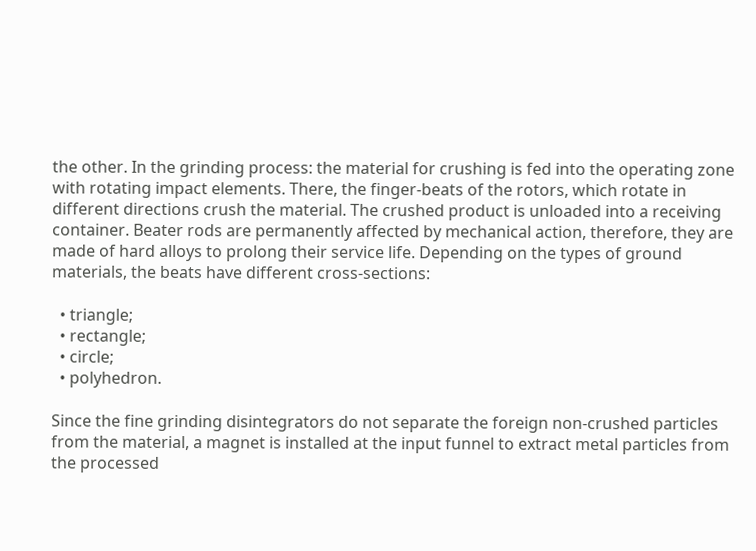the other. In the grinding process: the material for crushing is fed into the operating zone  with rotating impact elements. There, the finger-beats of the rotors, which rotate in different directions crush the material. The crushed product is unloaded into a receiving container. Beater rods are permanently affected by mechanical action, therefore, they are made of hard alloys to prolong their service life. Depending on the types of ground materials, the beats have different cross-sections:

  • triangle;
  • rectangle;
  • circle;
  • polyhedron.

Since the fine grinding disintegrators do not separate the foreign non-crushed particles from the material, a magnet is installed at the input funnel to extract metal particles from the processed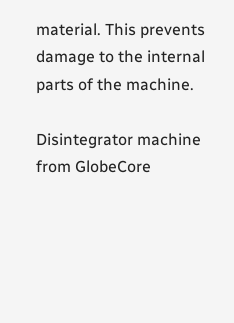material. This prevents damage to the internal parts of the machine.

Disintegrator machine from GlobeCore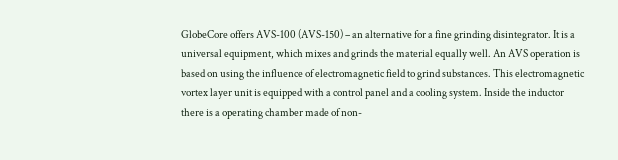GlobeCore offers AVS-100 (AVS-150) – an alternative for a fine grinding disintegrator. It is a universal equipment, which mixes and grinds the material equally well. An AVS operation is based on using the influence of electromagnetic field to grind substances. This electromagnetic vortex layer unit is equipped with a control panel and a cooling system. Inside the inductor there is a operating chamber made of non-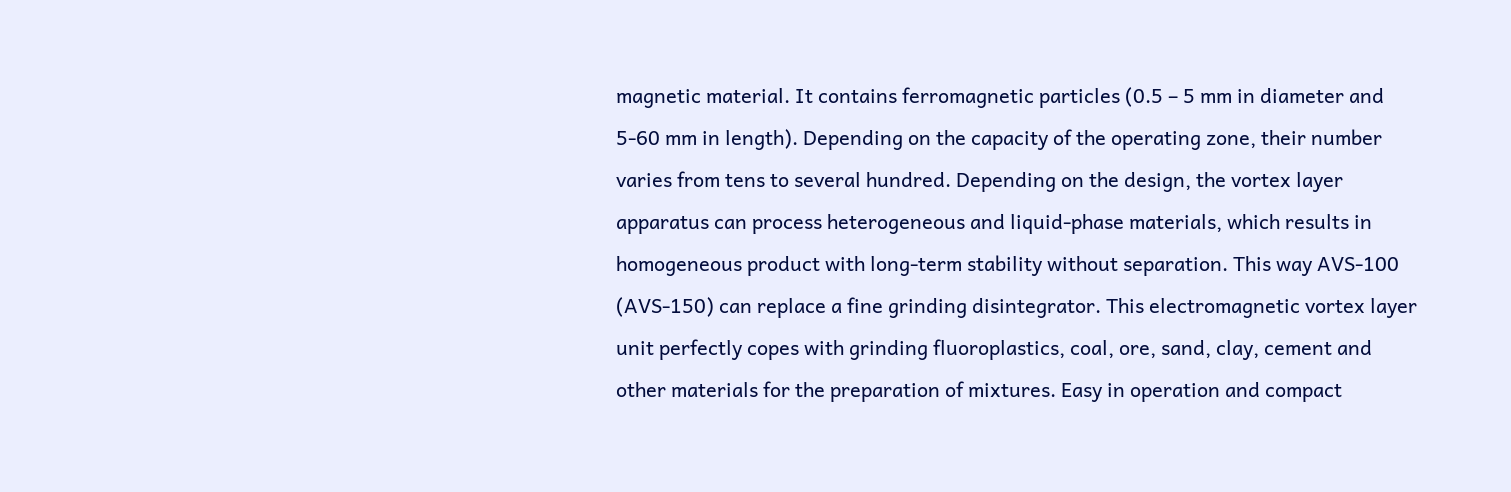magnetic material. It contains ferromagnetic particles (0.5 – 5 mm in diameter and 5-60 mm in length). Depending on the capacity of the operating zone, their number varies from tens to several hundred. Depending on the design, the vortex layer apparatus can process heterogeneous and liquid-phase materials, which results in homogeneous product with long-term stability without separation. This way AVS-100 (AVS-150) can replace a fine grinding disintegrator. This electromagnetic vortex layer unit perfectly copes with grinding fluoroplastics, coal, ore, sand, clay, cement and other materials for the preparation of mixtures. Easy in operation and compact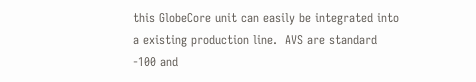this GlobeCore unit can easily be integrated into a existing production line.  AVS are standard -100 and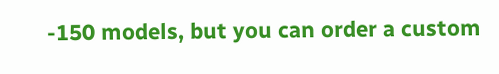-150 models, but you can order a custom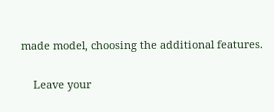made model, choosing the additional features.


    Leave your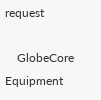request

    GlobeCore Equipment